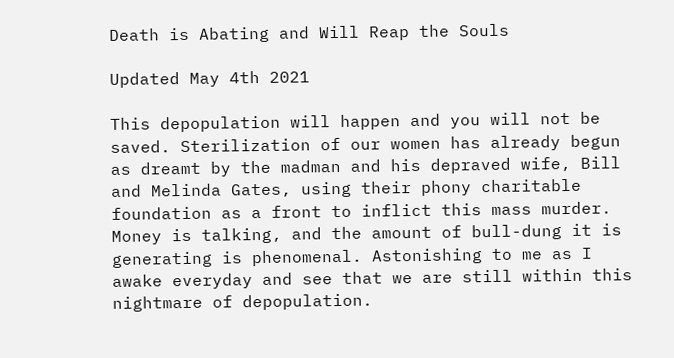Death is Abating and Will Reap the Souls

Updated May 4th 2021

This depopulation will happen and you will not be saved. Sterilization of our women has already begun as dreamt by the madman and his depraved wife, Bill and Melinda Gates, using their phony charitable foundation as a front to inflict this mass murder. Money is talking, and the amount of bull-dung it is generating is phenomenal. Astonishing to me as I awake everyday and see that we are still within this nightmare of depopulation.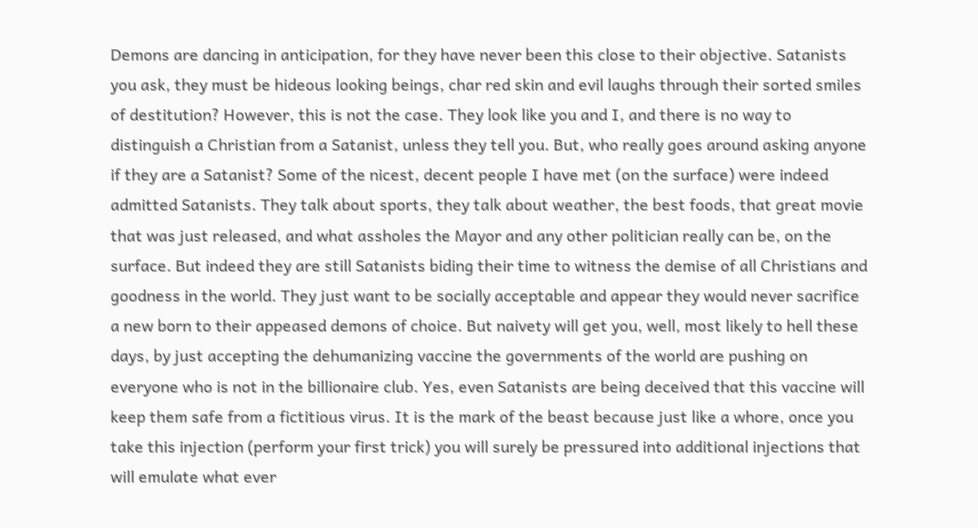Demons are dancing in anticipation, for they have never been this close to their objective. Satanists you ask, they must be hideous looking beings, char red skin and evil laughs through their sorted smiles of destitution? However, this is not the case. They look like you and I, and there is no way to distinguish a Christian from a Satanist, unless they tell you. But, who really goes around asking anyone if they are a Satanist? Some of the nicest, decent people I have met (on the surface) were indeed admitted Satanists. They talk about sports, they talk about weather, the best foods, that great movie that was just released, and what assholes the Mayor and any other politician really can be, on the surface. But indeed they are still Satanists biding their time to witness the demise of all Christians and goodness in the world. They just want to be socially acceptable and appear they would never sacrifice a new born to their appeased demons of choice. But naivety will get you, well, most likely to hell these days, by just accepting the dehumanizing vaccine the governments of the world are pushing on everyone who is not in the billionaire club. Yes, even Satanists are being deceived that this vaccine will keep them safe from a fictitious virus. It is the mark of the beast because just like a whore, once you take this injection (perform your first trick) you will surely be pressured into additional injections that will emulate what ever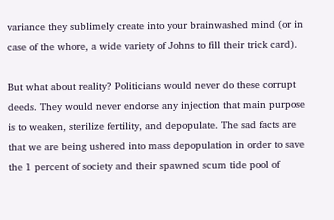variance they sublimely create into your brainwashed mind (or in case of the whore, a wide variety of Johns to fill their trick card).

But what about reality? Politicians would never do these corrupt deeds. They would never endorse any injection that main purpose is to weaken, sterilize fertility, and depopulate. The sad facts are that we are being ushered into mass depopulation in order to save the 1 percent of society and their spawned scum tide pool of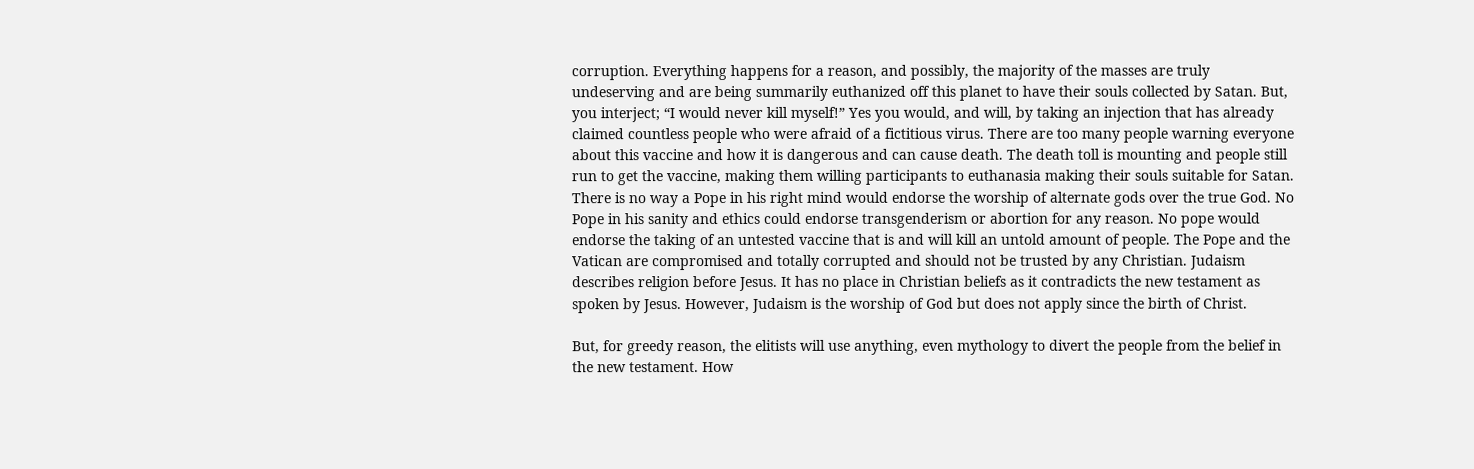corruption. Everything happens for a reason, and possibly, the majority of the masses are truly undeserving and are being summarily euthanized off this planet to have their souls collected by Satan. But, you interject; “I would never kill myself!” Yes you would, and will, by taking an injection that has already claimed countless people who were afraid of a fictitious virus. There are too many people warning everyone about this vaccine and how it is dangerous and can cause death. The death toll is mounting and people still run to get the vaccine, making them willing participants to euthanasia making their souls suitable for Satan. There is no way a Pope in his right mind would endorse the worship of alternate gods over the true God. No Pope in his sanity and ethics could endorse transgenderism or abortion for any reason. No pope would endorse the taking of an untested vaccine that is and will kill an untold amount of people. The Pope and the Vatican are compromised and totally corrupted and should not be trusted by any Christian. Judaism describes religion before Jesus. It has no place in Christian beliefs as it contradicts the new testament as spoken by Jesus. However, Judaism is the worship of God but does not apply since the birth of Christ.

But, for greedy reason, the elitists will use anything, even mythology to divert the people from the belief in the new testament. How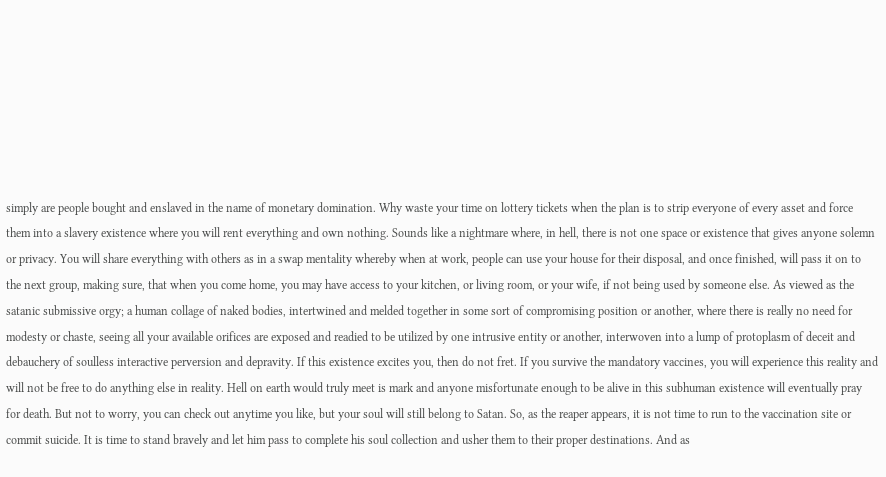simply are people bought and enslaved in the name of monetary domination. Why waste your time on lottery tickets when the plan is to strip everyone of every asset and force them into a slavery existence where you will rent everything and own nothing. Sounds like a nightmare where, in hell, there is not one space or existence that gives anyone solemn or privacy. You will share everything with others as in a swap mentality whereby when at work, people can use your house for their disposal, and once finished, will pass it on to the next group, making sure, that when you come home, you may have access to your kitchen, or living room, or your wife, if not being used by someone else. As viewed as the satanic submissive orgy; a human collage of naked bodies, intertwined and melded together in some sort of compromising position or another, where there is really no need for modesty or chaste, seeing all your available orifices are exposed and readied to be utilized by one intrusive entity or another, interwoven into a lump of protoplasm of deceit and debauchery of soulless interactive perversion and depravity. If this existence excites you, then do not fret. If you survive the mandatory vaccines, you will experience this reality and will not be free to do anything else in reality. Hell on earth would truly meet is mark and anyone misfortunate enough to be alive in this subhuman existence will eventually pray for death. But not to worry, you can check out anytime you like, but your soul will still belong to Satan. So, as the reaper appears, it is not time to run to the vaccination site or commit suicide. It is time to stand bravely and let him pass to complete his soul collection and usher them to their proper destinations. And as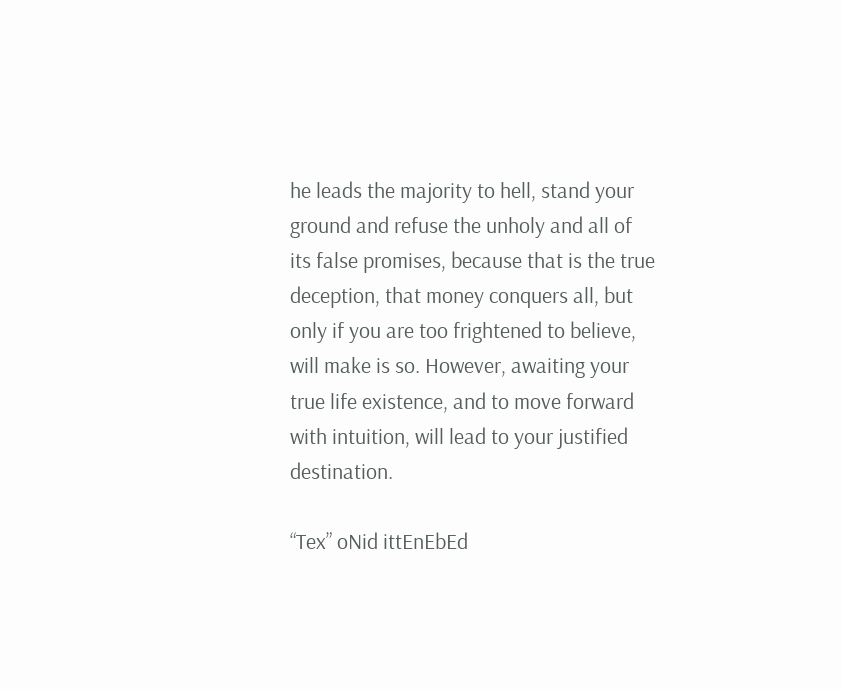he leads the majority to hell, stand your ground and refuse the unholy and all of its false promises, because that is the true deception, that money conquers all, but only if you are too frightened to believe, will make is so. However, awaiting your true life existence, and to move forward with intuition, will lead to your justified destination.

“Tex” oNid ittEnEbEd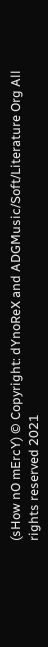(sHow nO mErcY) © Copyright: dYnoReX and ADGMusic/Soft/Literature Org All rights reserved 2021